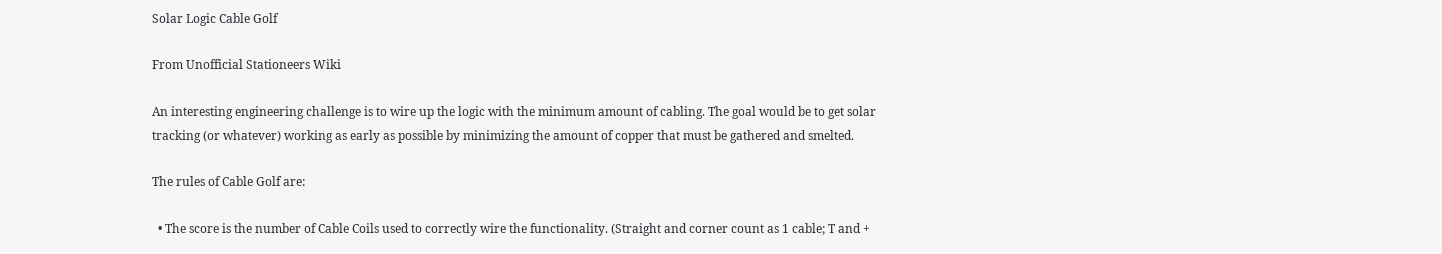Solar Logic Cable Golf

From Unofficial Stationeers Wiki

An interesting engineering challenge is to wire up the logic with the minimum amount of cabling. The goal would be to get solar tracking (or whatever) working as early as possible by minimizing the amount of copper that must be gathered and smelted.

The rules of Cable Golf are:

  • The score is the number of Cable Coils used to correctly wire the functionality. (Straight and corner count as 1 cable; T and +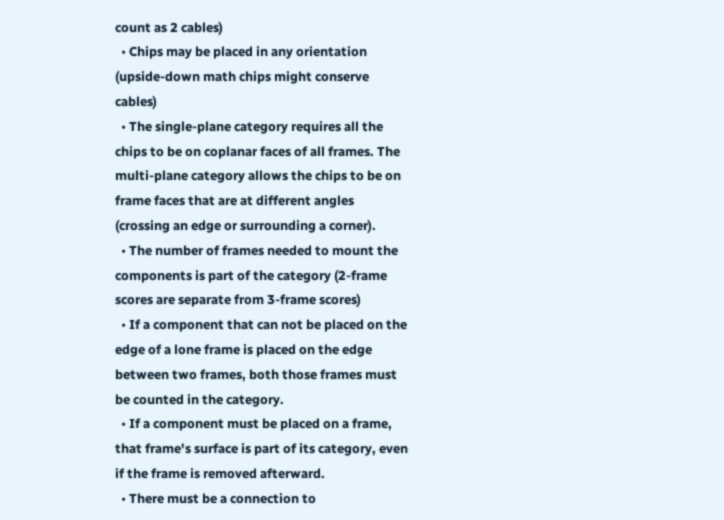count as 2 cables)
  • Chips may be placed in any orientation (upside-down math chips might conserve cables)
  • The single-plane category requires all the chips to be on coplanar faces of all frames. The multi-plane category allows the chips to be on frame faces that are at different angles (crossing an edge or surrounding a corner).
  • The number of frames needed to mount the components is part of the category (2-frame scores are separate from 3-frame scores)
  • If a component that can not be placed on the edge of a lone frame is placed on the edge between two frames, both those frames must be counted in the category.
  • If a component must be placed on a frame, that frame's surface is part of its category, even if the frame is removed afterward.
  • There must be a connection to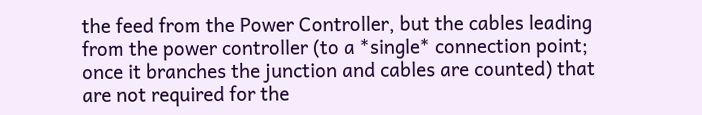the feed from the Power Controller, but the cables leading from the power controller (to a *single* connection point; once it branches the junction and cables are counted) that are not required for the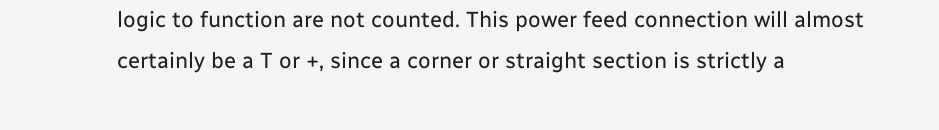logic to function are not counted. This power feed connection will almost certainly be a T or +, since a corner or straight section is strictly a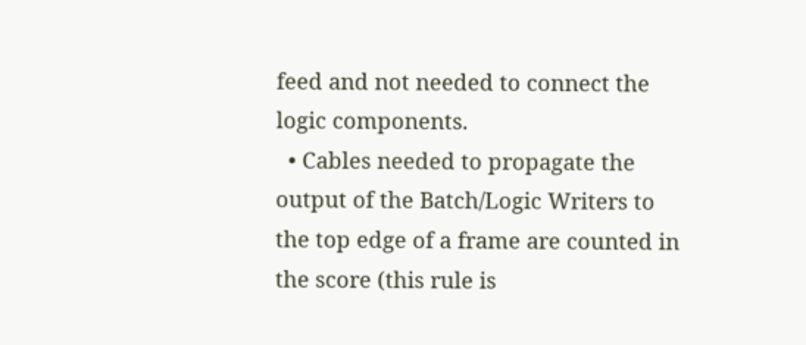feed and not needed to connect the logic components.
  • Cables needed to propagate the output of the Batch/Logic Writers to the top edge of a frame are counted in the score (this rule is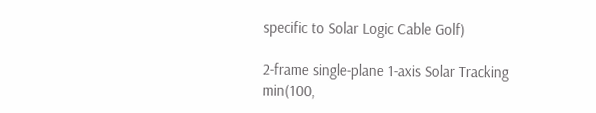specific to Solar Logic Cable Golf)

2-frame single-plane 1-axis Solar Tracking min(100,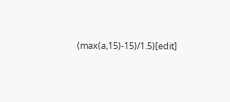(max(a,15)-15)/1.5)[edit]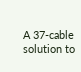A 37-cable solution to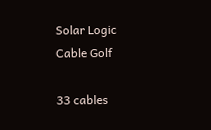Solar Logic Cable Golf

33 cables